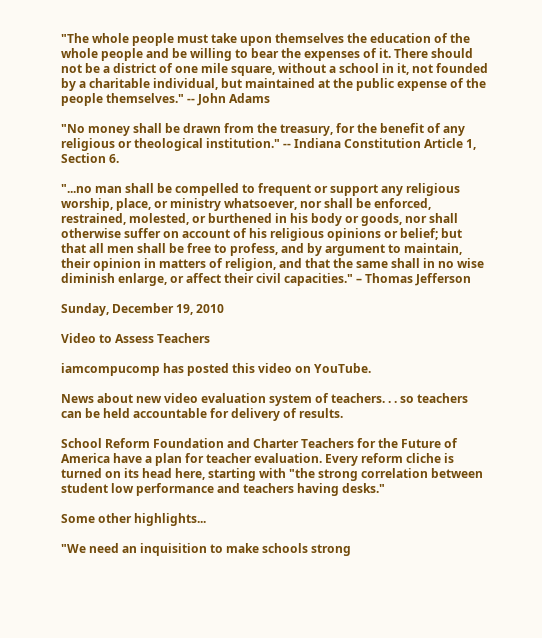"The whole people must take upon themselves the education of the whole people and be willing to bear the expenses of it. There should not be a district of one mile square, without a school in it, not founded by a charitable individual, but maintained at the public expense of the people themselves." -- John Adams

"No money shall be drawn from the treasury, for the benefit of any religious or theological institution." -- Indiana Constitution Article 1, Section 6.

"...no man shall be compelled to frequent or support any religious worship, place, or ministry whatsoever, nor shall be enforced, restrained, molested, or burthened in his body or goods, nor shall otherwise suffer on account of his religious opinions or belief; but that all men shall be free to profess, and by argument to maintain, their opinion in matters of religion, and that the same shall in no wise diminish enlarge, or affect their civil capacities." – Thomas Jefferson

Sunday, December 19, 2010

Video to Assess Teachers

iamcompucomp has posted this video on YouTube.

News about new video evaluation system of teachers. . . so teachers can be held accountable for delivery of results.

School Reform Foundation and Charter Teachers for the Future of America have a plan for teacher evaluation. Every reform cliche is turned on its head here, starting with "the strong correlation between student low performance and teachers having desks."

Some other highlights...

"We need an inquisition to make schools strong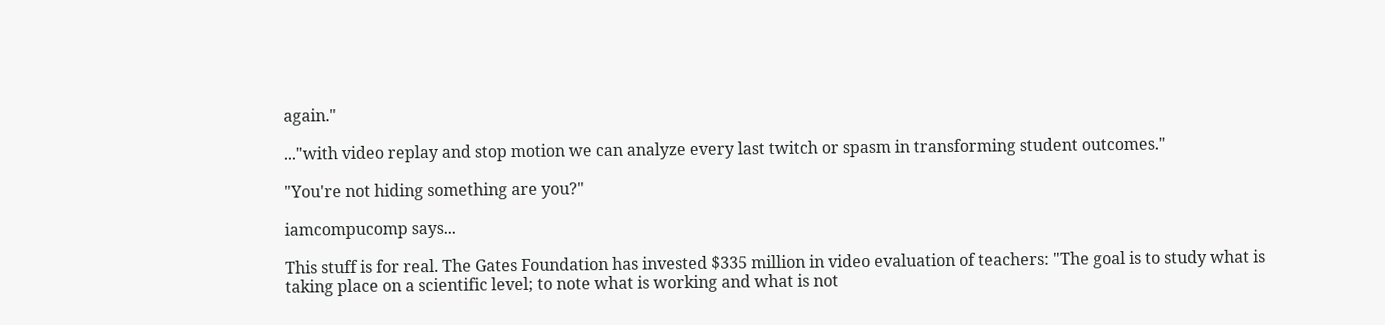again."

..."with video replay and stop motion we can analyze every last twitch or spasm in transforming student outcomes."

"You're not hiding something are you?"

iamcompucomp says...

This stuff is for real. The Gates Foundation has invested $335 million in video evaluation of teachers: "The goal is to study what is taking place on a scientific level; to note what is working and what is not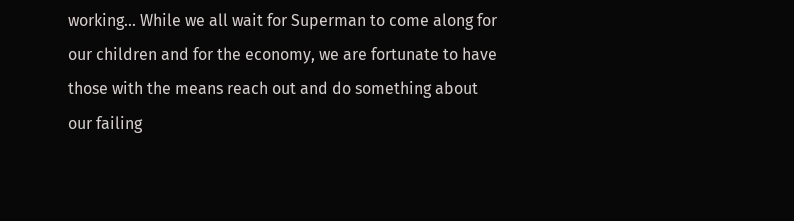working... While we all wait for Superman to come along for our children and for the economy, we are fortunate to have those with the means reach out and do something about our failing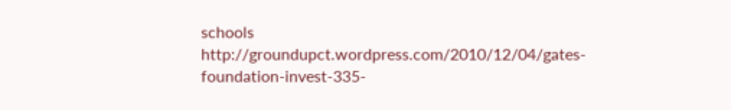schools http://groundupct.wordpress.com/2010/12/04/gates-foundation-invest-335-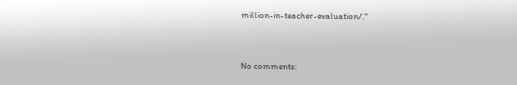million-in-teacher-evaluation/."


No comments: